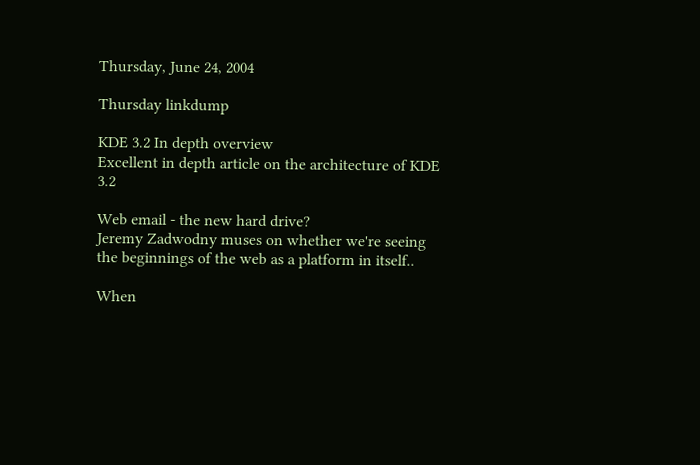Thursday, June 24, 2004

Thursday linkdump

KDE 3.2 In depth overview
Excellent in depth article on the architecture of KDE 3.2

Web email - the new hard drive?
Jeremy Zadwodny muses on whether we're seeing the beginnings of the web as a platform in itself..

When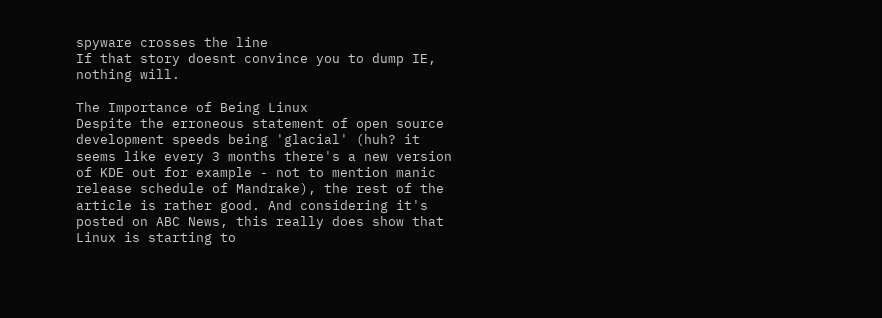spyware crosses the line
If that story doesnt convince you to dump IE, nothing will.

The Importance of Being Linux
Despite the erroneous statement of open source development speeds being 'glacial' (huh? it seems like every 3 months there's a new version of KDE out for example - not to mention manic release schedule of Mandrake), the rest of the article is rather good. And considering it's posted on ABC News, this really does show that Linux is starting to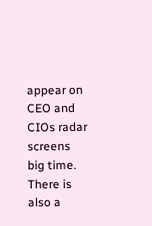appear on CEO and CIOs radar screens big time. There is also a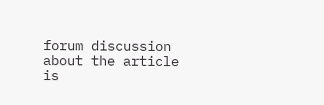forum discussion about the article is